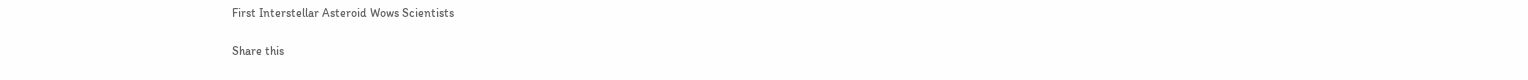First Interstellar Asteroid Wows Scientists

Share this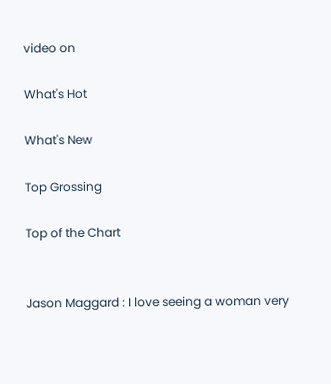video on

What's Hot

What's New

Top Grossing

Top of the Chart


Jason Maggard : I love seeing a woman very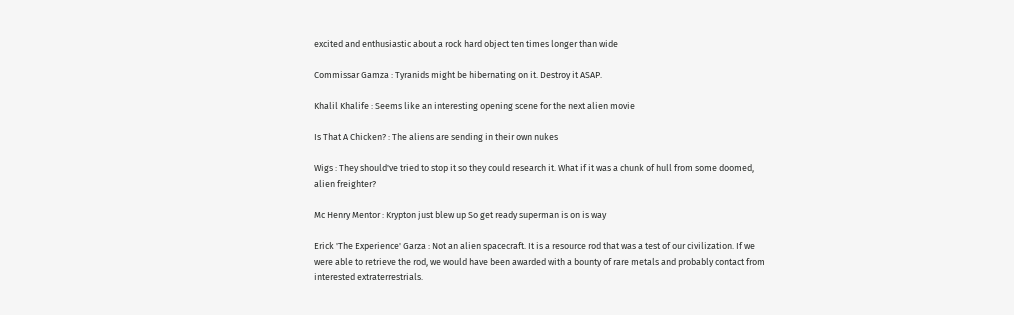excited and enthusiastic about a rock hard object ten times longer than wide

Commissar Gamza : Tyranids might be hibernating on it. Destroy it ASAP.

Khalil Khalife : Seems like an interesting opening scene for the next alien movie

Is That A Chicken? : The aliens are sending in their own nukes

Wigs : They should've tried to stop it so they could research it. What if it was a chunk of hull from some doomed, alien freighter?

Mc Henry Mentor : Krypton just blew up So get ready superman is on is way

Erick 'The Experience' Garza : Not an alien spacecraft. It is a resource rod that was a test of our civilization. If we were able to retrieve the rod, we would have been awarded with a bounty of rare metals and probably contact from interested extraterrestrials.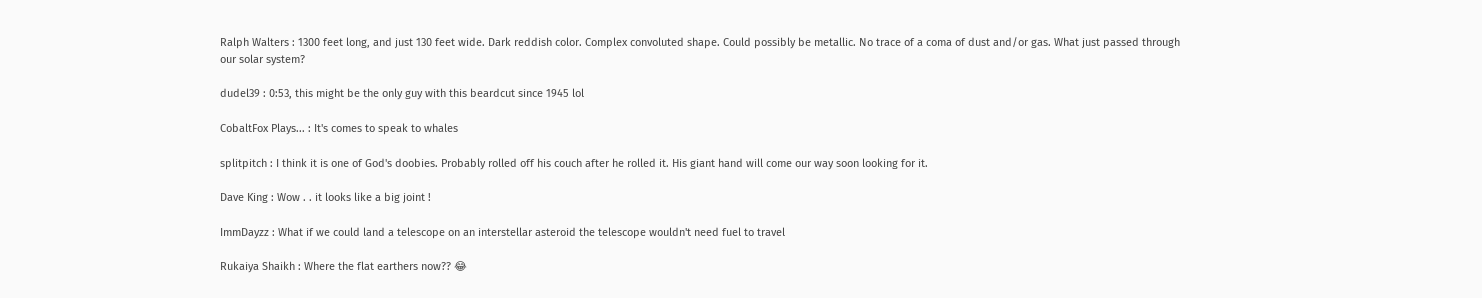Ralph Walters : 1300 feet long, and just 130 feet wide. Dark reddish color. Complex convoluted shape. Could possibly be metallic. No trace of a coma of dust and/or gas. What just passed through our solar system?

dudel39 : 0:53, this might be the only guy with this beardcut since 1945 lol

CobaltFox Plays... : It's comes to speak to whales

splitpitch : I think it is one of God's doobies. Probably rolled off his couch after he rolled it. His giant hand will come our way soon looking for it.

Dave King : Wow . . it looks like a big joint !

ImmDayzz : What if we could land a telescope on an interstellar asteroid the telescope wouldn't need fuel to travel

Rukaiya Shaikh : Where the flat earthers now?? 😂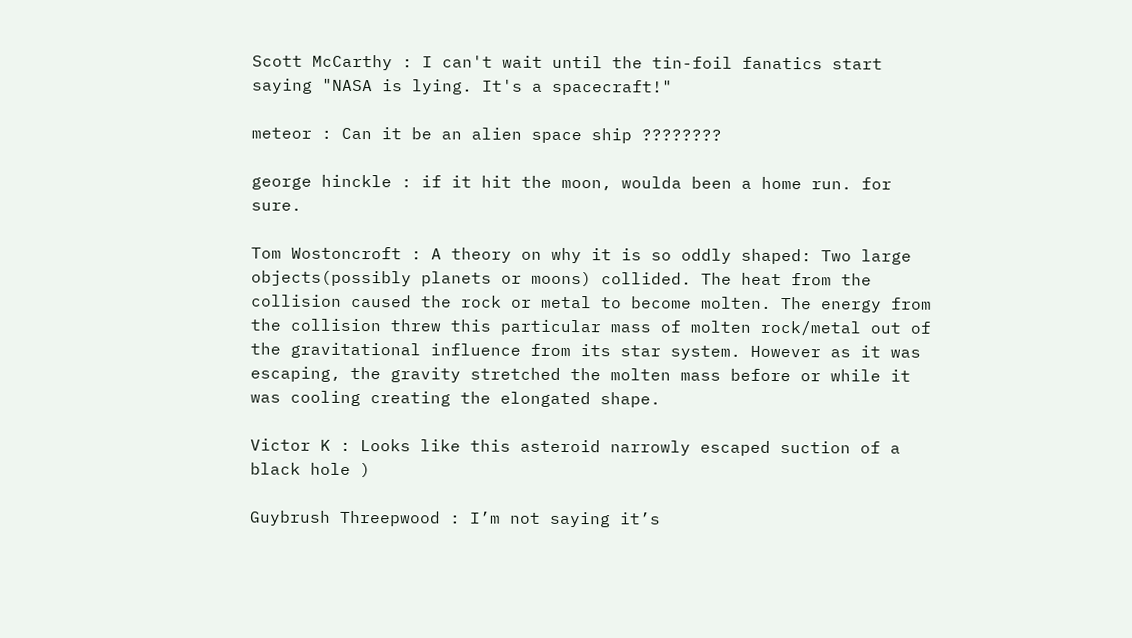Scott McCarthy : I can't wait until the tin-foil fanatics start saying "NASA is lying. It's a spacecraft!"

meteor : Can it be an alien space ship ????????

george hinckle : if it hit the moon, woulda been a home run. for sure.

Tom Wostoncroft : A theory on why it is so oddly shaped: Two large objects(possibly planets or moons) collided. The heat from the collision caused the rock or metal to become molten. The energy from the collision threw this particular mass of molten rock/metal out of the gravitational influence from its star system. However as it was escaping, the gravity stretched the molten mass before or while it was cooling creating the elongated shape.

Victor K : Looks like this asteroid narrowly escaped suction of a black hole )

Guybrush Threepwood : I’m not saying it’s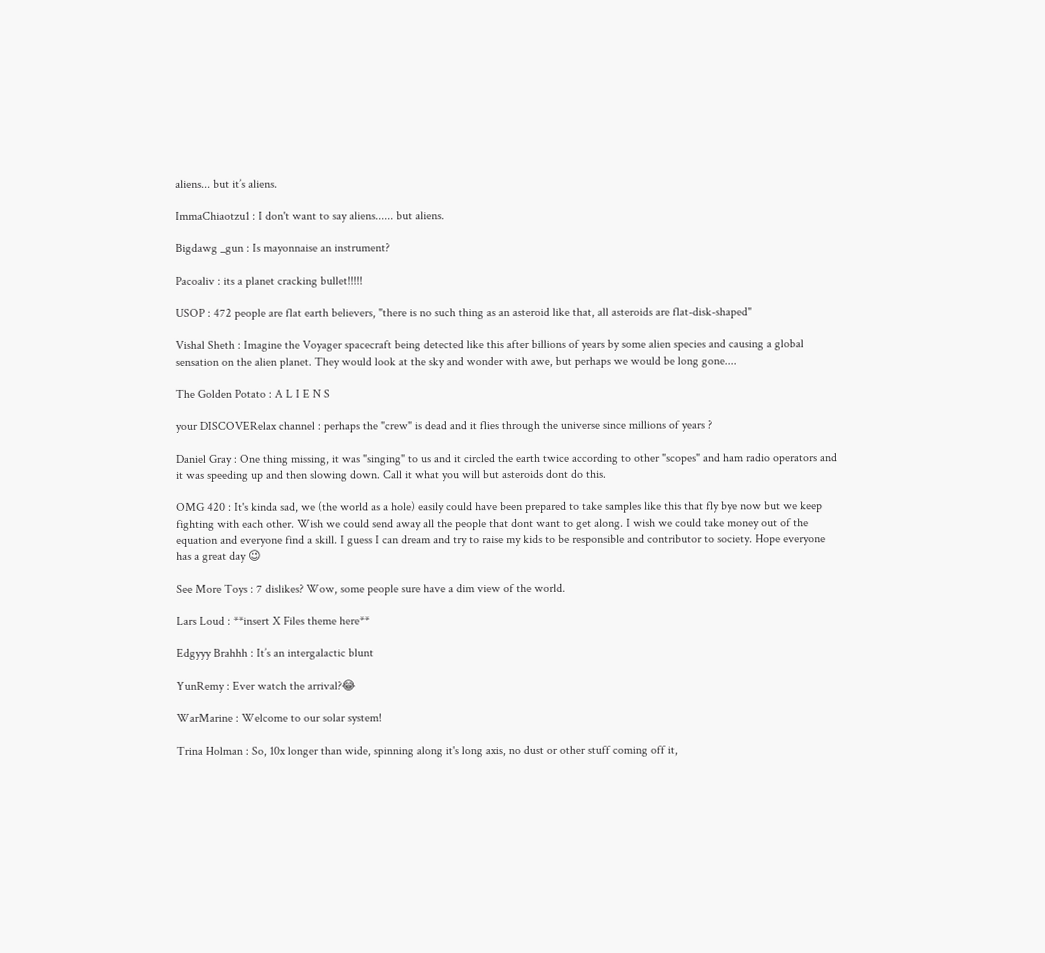aliens... but it’s aliens.

ImmaChiaotzu1 : I don't want to say aliens...... but aliens.

Bigdawg _gun : Is mayonnaise an instrument?

Pacoaliv : its a planet cracking bullet!!!!!

USOP : 472 people are flat earth believers, "there is no such thing as an asteroid like that, all asteroids are flat-disk-shaped"

Vishal Sheth : Imagine the Voyager spacecraft being detected like this after billions of years by some alien species and causing a global sensation on the alien planet. They would look at the sky and wonder with awe, but perhaps we would be long gone....

The Golden Potato : A L I E N S

your DISCOVERelax channel : perhaps the "crew" is dead and it flies through the universe since millions of years ?

Daniel Gray : One thing missing, it was "singing" to us and it circled the earth twice according to other "scopes" and ham radio operators and it was speeding up and then slowing down. Call it what you will but asteroids dont do this.

OMG 420 : It's kinda sad, we (the world as a hole) easily could have been prepared to take samples like this that fly bye now but we keep fighting with each other. Wish we could send away all the people that dont want to get along. I wish we could take money out of the equation and everyone find a skill. I guess I can dream and try to raise my kids to be responsible and contributor to society. Hope everyone has a great day 😉

See More Toys : 7 dislikes? Wow, some people sure have a dim view of the world.

Lars Loud : **insert X Files theme here**

Edgyyy Brahhh : It’s an intergalactic blunt

YunRemy : Ever watch the arrival?😂

WarMarine : Welcome to our solar system!

Trina Holman : So, 10x longer than wide, spinning along it's long axis, no dust or other stuff coming off it,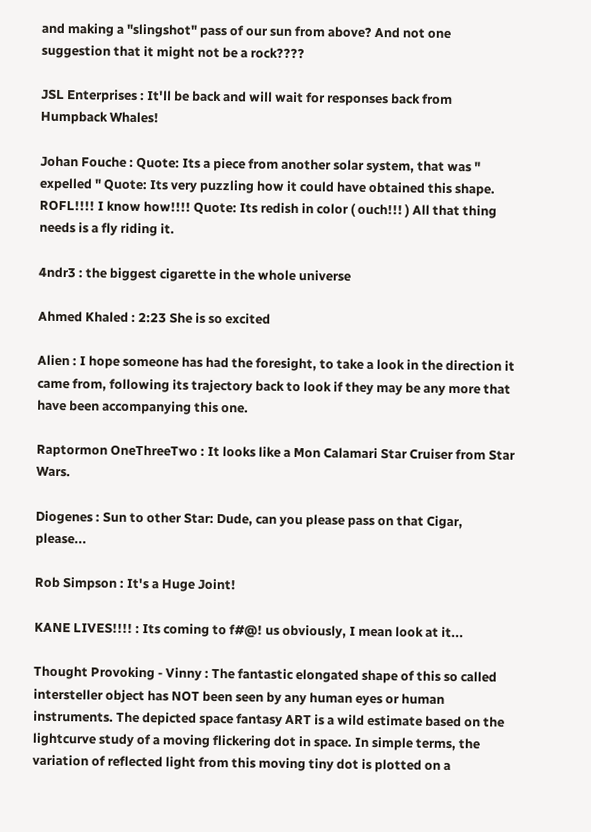and making a "slingshot" pass of our sun from above? And not one suggestion that it might not be a rock????

JSL Enterprises : It'll be back and will wait for responses back from Humpback Whales!

Johan Fouche : Quote: Its a piece from another solar system, that was " expelled " Quote: Its very puzzling how it could have obtained this shape. ROFL!!!! I know how!!!! Quote: Its redish in color ( ouch!!! ) All that thing needs is a fly riding it.

4ndr3 : the biggest cigarette in the whole universe

Ahmed Khaled : 2:23 She is so excited

Alien : I hope someone has had the foresight, to take a look in the direction it came from, following its trajectory back to look if they may be any more that have been accompanying this one.

Raptormon OneThreeTwo : It looks like a Mon Calamari Star Cruiser from Star Wars.

Diogenes : Sun to other Star: Dude, can you please pass on that Cigar, please...

Rob Simpson : It's a Huge Joint!

KANE LIVES!!!! : Its coming to f#@! us obviously, I mean look at it...

Thought Provoking - Vinny : The fantastic elongated shape of this so called intersteller object has NOT been seen by any human eyes or human instruments. The depicted space fantasy ART is a wild estimate based on the lightcurve study of a moving flickering dot in space. In simple terms, the variation of reflected light from this moving tiny dot is plotted on a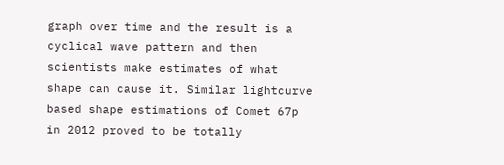graph over time and the result is a cyclical wave pattern and then scientists make estimates of what shape can cause it. Similar lightcurve based shape estimations of Comet 67p in 2012 proved to be totally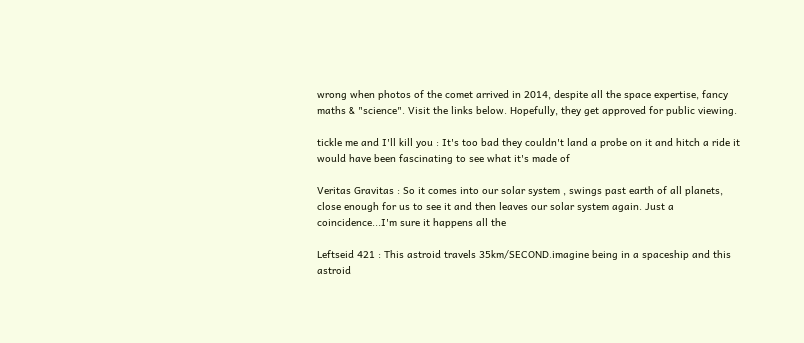wrong when photos of the comet arrived in 2014, despite all the space expertise, fancy maths & "science". Visit the links below. Hopefully, they get approved for public viewing.

tickle me and I'll kill you : It's too bad they couldn't land a probe on it and hitch a ride it would have been fascinating to see what it's made of

Veritas Gravitas : So it comes into our solar system , swings past earth of all planets, close enough for us to see it and then leaves our solar system again. Just a coincidence...I'm sure it happens all the

Leftseid 421 : This astroid travels 35km/SECOND.imagine being in a spaceship and this astroid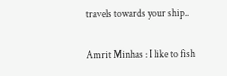travels towards your ship..

Amrit Minhas : I like to fish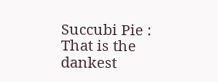Succubi Pie : That is the dankest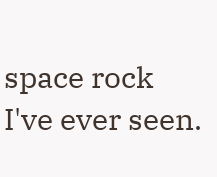space rock I've ever seen.